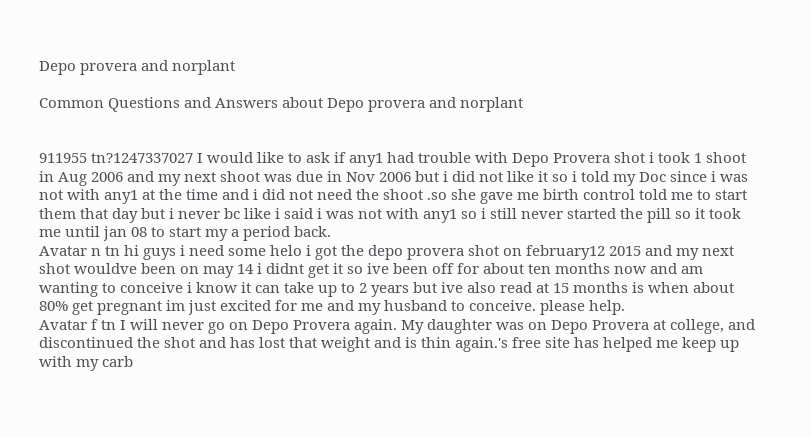Depo provera and norplant

Common Questions and Answers about Depo provera and norplant


911955 tn?1247337027 I would like to ask if any1 had trouble with Depo Provera shot i took 1 shoot in Aug 2006 and my next shoot was due in Nov 2006 but i did not like it so i told my Doc since i was not with any1 at the time and i did not need the shoot .so she gave me birth control told me to start them that day but i never bc like i said i was not with any1 so i still never started the pill so it took me until jan 08 to start my a period back.
Avatar n tn hi guys i need some helo i got the depo provera shot on february12 2015 and my next shot wouldve been on may 14 i didnt get it so ive been off for about ten months now and am wanting to conceive i know it can take up to 2 years but ive also read at 15 months is when about 80% get pregnant im just excited for me and my husband to conceive. please help.
Avatar f tn I will never go on Depo Provera again. My daughter was on Depo Provera at college, and discontinued the shot and has lost that weight and is thin again.'s free site has helped me keep up with my carb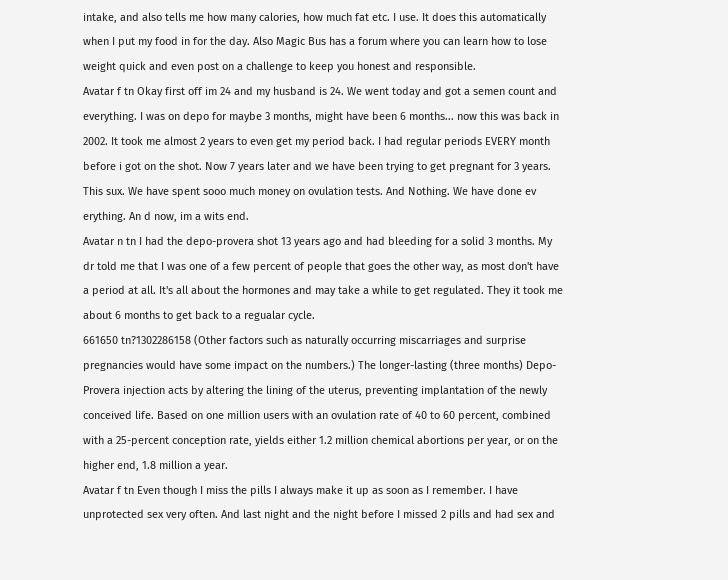intake, and also tells me how many calories, how much fat etc. I use. It does this automatically when I put my food in for the day. Also Magic Bus has a forum where you can learn how to lose weight quick and even post on a challenge to keep you honest and responsible.
Avatar f tn Okay first off im 24 and my husband is 24. We went today and got a semen count and everything. I was on depo for maybe 3 months, might have been 6 months... now this was back in 2002. It took me almost 2 years to even get my period back. I had regular periods EVERY month before i got on the shot. Now 7 years later and we have been trying to get pregnant for 3 years. This sux. We have spent sooo much money on ovulation tests. And Nothing. We have done ev erything. An d now, im a wits end.
Avatar n tn I had the depo-provera shot 13 years ago and had bleeding for a solid 3 months. My dr told me that I was one of a few percent of people that goes the other way, as most don't have a period at all. It's all about the hormones and may take a while to get regulated. They it took me about 6 months to get back to a regualar cycle.
661650 tn?1302286158 (Other factors such as naturally occurring miscarriages and surprise pregnancies would have some impact on the numbers.) The longer-lasting (three months) Depo-Provera injection acts by altering the lining of the uterus, preventing implantation of the newly conceived life. Based on one million users with an ovulation rate of 40 to 60 percent, combined with a 25-percent conception rate, yields either 1.2 million chemical abortions per year, or on the higher end, 1.8 million a year.
Avatar f tn Even though I miss the pills I always make it up as soon as I remember. I have unprotected sex very often. And last night and the night before I missed 2 pills and had sex and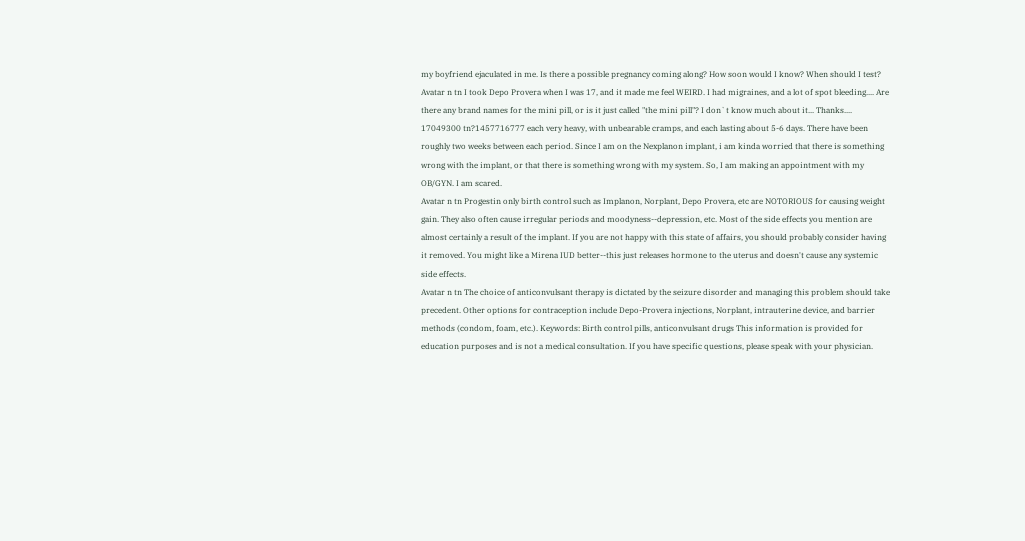my boyfriend ejaculated in me. Is there a possible pregnancy coming along? How soon would I know? When should I test?
Avatar n tn I took Depo Provera when I was 17, and it made me feel WEIRD. I had migraines, and a lot of spot bleeding.... Are there any brand names for the mini pill, or is it just called "the mini pill"? I don`t know much about it... Thanks....
17049300 tn?1457716777 each very heavy, with unbearable cramps, and each lasting about 5-6 days. There have been roughly two weeks between each period. Since I am on the Nexplanon implant, i am kinda worried that there is something wrong with the implant, or that there is something wrong with my system. So, I am making an appointment with my OB/GYN. I am scared.
Avatar n tn Progestin only birth control such as Implanon, Norplant, Depo Provera, etc are NOTORIOUS for causing weight gain. They also often cause irregular periods and moodyness--depression, etc. Most of the side effects you mention are almost certainly a result of the implant. If you are not happy with this state of affairs, you should probably consider having it removed. You might like a Mirena IUD better--this just releases hormone to the uterus and doesn't cause any systemic side effects.
Avatar n tn The choice of anticonvulsant therapy is dictated by the seizure disorder and managing this problem should take precedent. Other options for contraception include Depo-Provera injections, Norplant, intrauterine device, and barrier methods (condom, foam, etc.). Keywords: Birth control pills, anticonvulsant drugs This information is provided for education purposes and is not a medical consultation. If you have specific questions, please speak with your physician.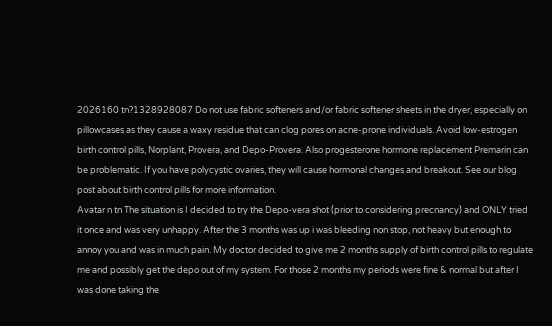2026160 tn?1328928087 Do not use fabric softeners and/or fabric softener sheets in the dryer, especially on pillowcases as they cause a waxy residue that can clog pores on acne-prone individuals. Avoid low-estrogen birth control pills, Norplant, Provera, and Depo-Provera. Also progesterone hormone replacement Premarin can be problematic. If you have polycystic ovaries, they will cause hormonal changes and breakout. See our blog post about birth control pills for more information.
Avatar n tn The situation is I decided to try the Depo-vera shot (prior to considering precnancy) and ONLY tried it once and was very unhappy. After the 3 months was up i was bleeding non stop, not heavy but enough to annoy you and was in much pain. My doctor decided to give me 2 months supply of birth control pills to regulate me and possibly get the depo out of my system. For those 2 months my periods were fine & normal but after I was done taking the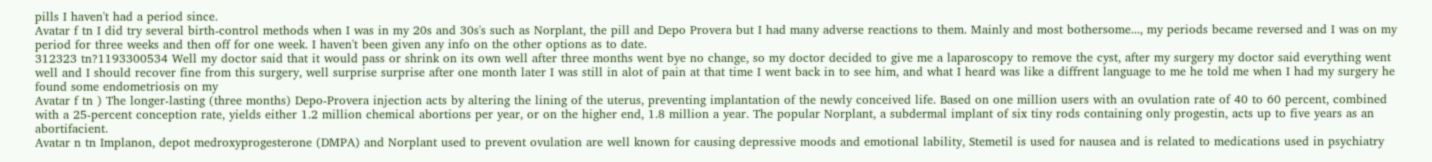pills I haven't had a period since.
Avatar f tn I did try several birth-control methods when I was in my 20s and 30s's such as Norplant, the pill and Depo Provera but I had many adverse reactions to them. Mainly and most bothersome..., my periods became reversed and I was on my period for three weeks and then off for one week. I haven't been given any info on the other options as to date.
312323 tn?1193300534 Well my doctor said that it would pass or shrink on its own well after three months went bye no change, so my doctor decided to give me a laparoscopy to remove the cyst, after my surgery my doctor said everything went well and I should recover fine from this surgery, well surprise surprise after one month later I was still in alot of pain at that time I went back in to see him, and what I heard was like a diffrent language to me he told me when I had my surgery he found some endometriosis on my
Avatar f tn ) The longer-lasting (three months) Depo-Provera injection acts by altering the lining of the uterus, preventing implantation of the newly conceived life. Based on one million users with an ovulation rate of 40 to 60 percent, combined with a 25-percent conception rate, yields either 1.2 million chemical abortions per year, or on the higher end, 1.8 million a year. The popular Norplant, a subdermal implant of six tiny rods containing only progestin, acts up to five years as an abortifacient.
Avatar n tn Implanon, depot medroxyprogesterone (DMPA) and Norplant used to prevent ovulation are well known for causing depressive moods and emotional lability, Stemetil is used for nausea and is related to medications used in psychiatry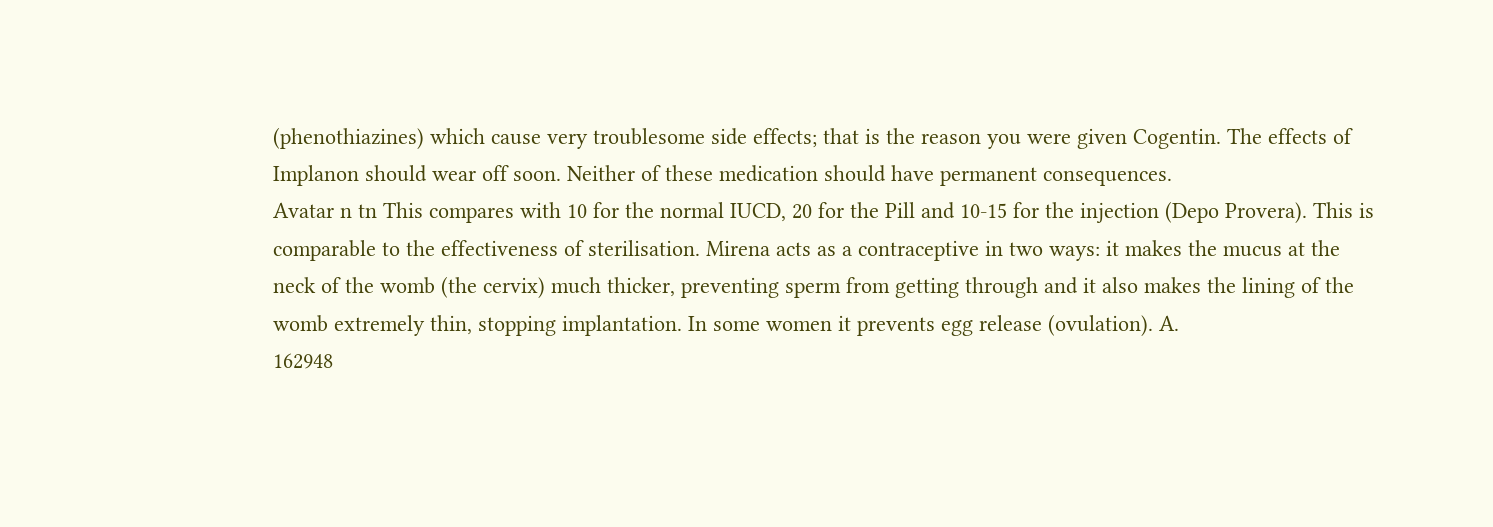(phenothiazines) which cause very troublesome side effects; that is the reason you were given Cogentin. The effects of Implanon should wear off soon. Neither of these medication should have permanent consequences.
Avatar n tn This compares with 10 for the normal IUCD, 20 for the Pill and 10-15 for the injection (Depo Provera). This is comparable to the effectiveness of sterilisation. Mirena acts as a contraceptive in two ways: it makes the mucus at the neck of the womb (the cervix) much thicker, preventing sperm from getting through and it also makes the lining of the womb extremely thin, stopping implantation. In some women it prevents egg release (ovulation). A.
162948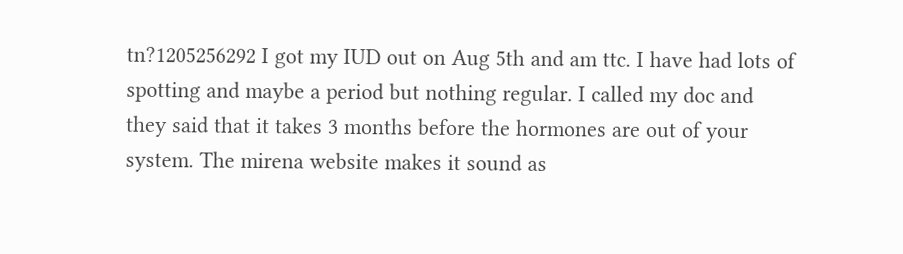tn?1205256292 I got my IUD out on Aug 5th and am ttc. I have had lots of spotting and maybe a period but nothing regular. I called my doc and they said that it takes 3 months before the hormones are out of your system. The mirena website makes it sound as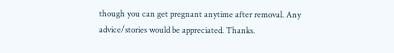though you can get pregnant anytime after removal. Any advice/stories would be appreciated. Thanks.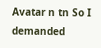Avatar n tn So I demanded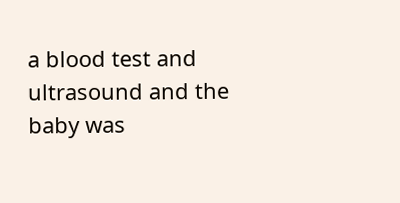a blood test and ultrasound and the baby was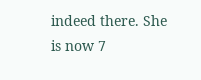indeed there. She is now 7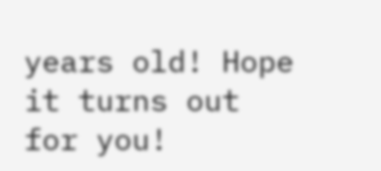years old! Hope it turns out for you!